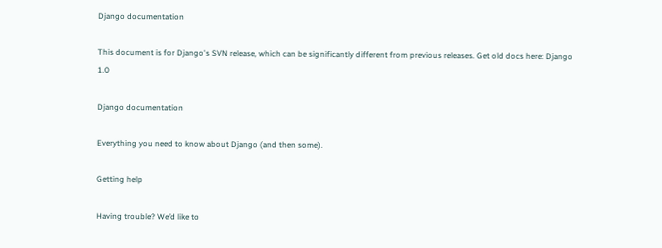Django documentation

This document is for Django's SVN release, which can be significantly different from previous releases. Get old docs here: Django 1.0

Django documentation

Everything you need to know about Django (and then some).

Getting help

Having trouble? We’d like to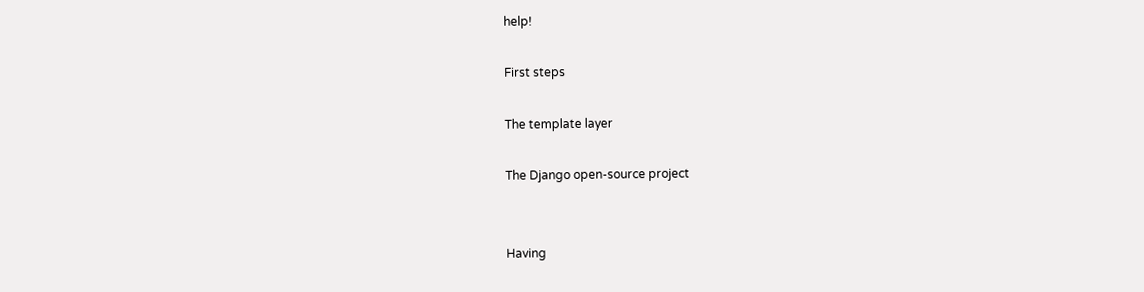help!

First steps

The template layer

The Django open-source project


Having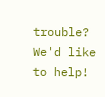trouble? We'd like to help!